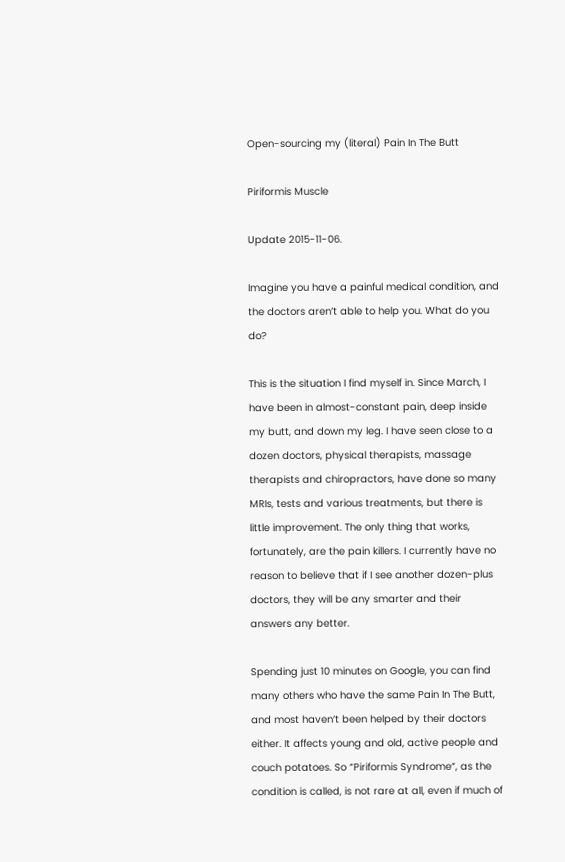Open-sourcing my (literal) Pain In The Butt

Piriformis Muscle

Update 2015-11-06.

Imagine you have a painful medical condition, and the doctors aren’t able to help you. What do you do?

This is the situation I find myself in. Since March, I have been in almost-constant pain, deep inside my butt, and down my leg. I have seen close to a dozen doctors, physical therapists, massage therapists and chiropractors, have done so many MRIs, tests and various treatments, but there is little improvement. The only thing that works, fortunately, are the pain killers. I currently have no reason to believe that if I see another dozen-plus doctors, they will be any smarter and their answers any better.

Spending just 10 minutes on Google, you can find many others who have the same Pain In The Butt, and most haven’t been helped by their doctors either. It affects young and old, active people and couch potatoes. So “Piriformis Syndrome“, as the condition is called, is not rare at all, even if much of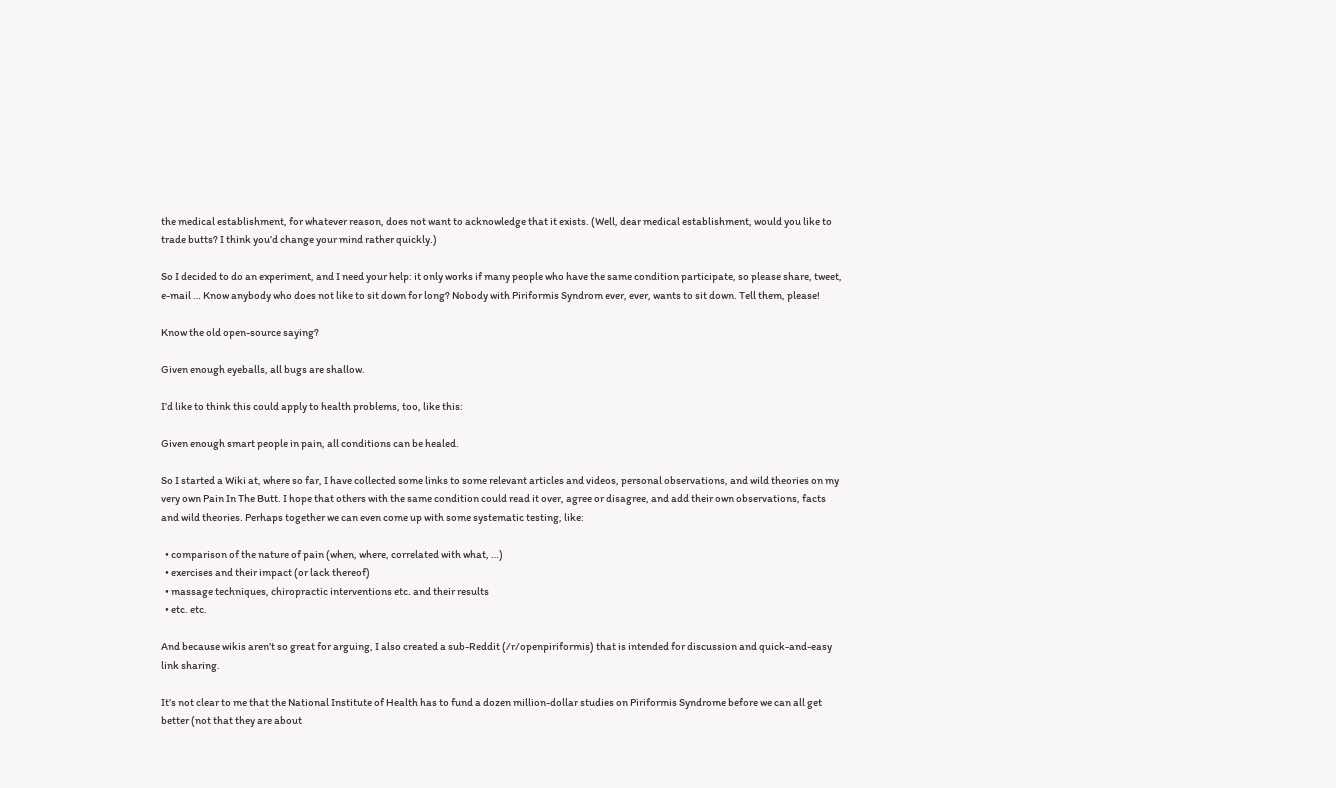the medical establishment, for whatever reason, does not want to acknowledge that it exists. (Well, dear medical establishment, would you like to trade butts? I think you’d change your mind rather quickly.)

So I decided to do an experiment, and I need your help: it only works if many people who have the same condition participate, so please share, tweet, e-mail … Know anybody who does not like to sit down for long? Nobody with Piriformis Syndrom ever, ever, wants to sit down. Tell them, please!

Know the old open-source saying?

Given enough eyeballs, all bugs are shallow.

I’d like to think this could apply to health problems, too, like this:

Given enough smart people in pain, all conditions can be healed.

So I started a Wiki at, where so far, I have collected some links to some relevant articles and videos, personal observations, and wild theories on my very own Pain In The Butt. I hope that others with the same condition could read it over, agree or disagree, and add their own observations, facts and wild theories. Perhaps together we can even come up with some systematic testing, like:

  • comparison of the nature of pain (when, where, correlated with what, …)
  • exercises and their impact (or lack thereof)
  • massage techniques, chiropractic interventions etc. and their results
  • etc. etc.

And because wikis aren’t so great for arguing, I also created a sub-Reddit (/r/openpiriformis) that is intended for discussion and quick-and-easy link sharing.

It’s not clear to me that the National Institute of Health has to fund a dozen million-dollar studies on Piriformis Syndrome before we can all get better (not that they are about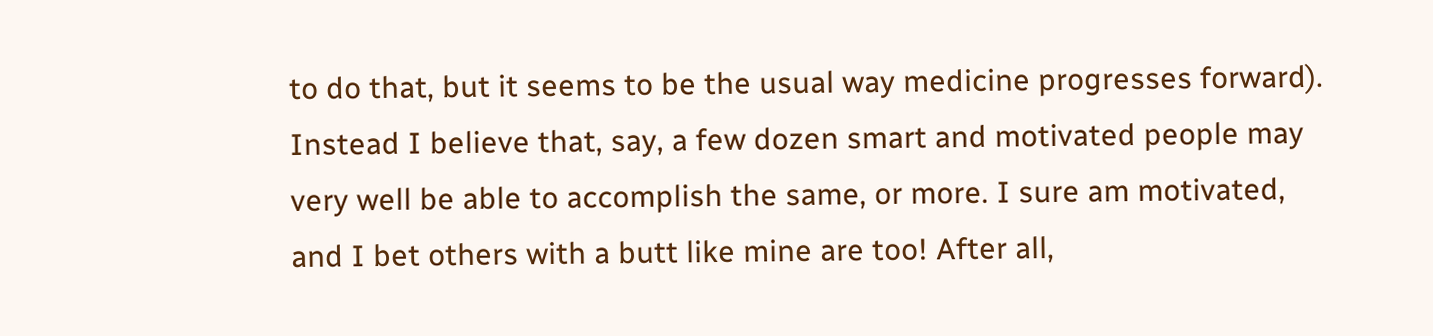to do that, but it seems to be the usual way medicine progresses forward). Instead I believe that, say, a few dozen smart and motivated people may very well be able to accomplish the same, or more. I sure am motivated, and I bet others with a butt like mine are too! After all,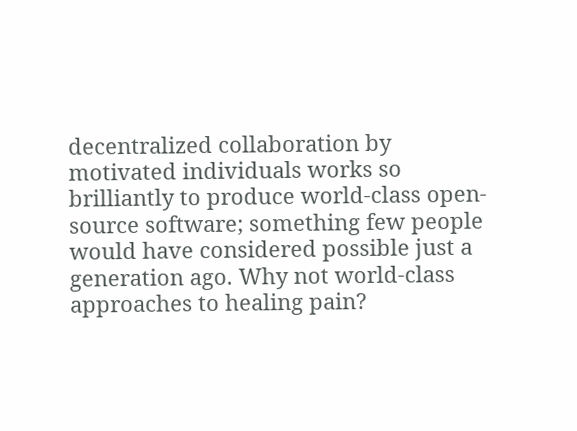decentralized collaboration by motivated individuals works so brilliantly to produce world-class open-source software; something few people would have considered possible just a generation ago. Why not world-class approaches to healing pain?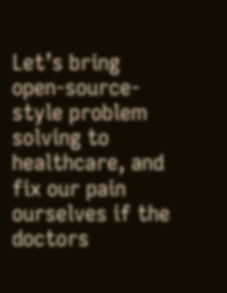Let’s bring open-source-style problem solving to healthcare, and fix our pain ourselves if the doctors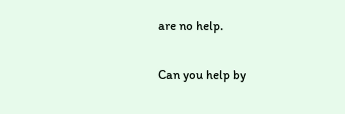are no help.

Can you help by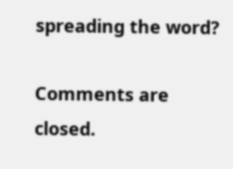spreading the word?

Comments are closed.